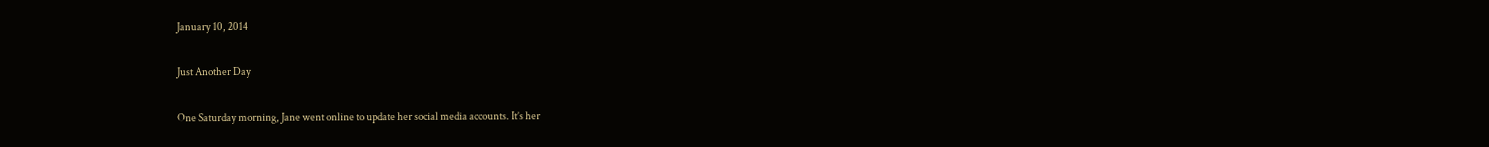January 10, 2014

Just Another Day

One Saturday morning, Jane went online to update her social media accounts. It’s her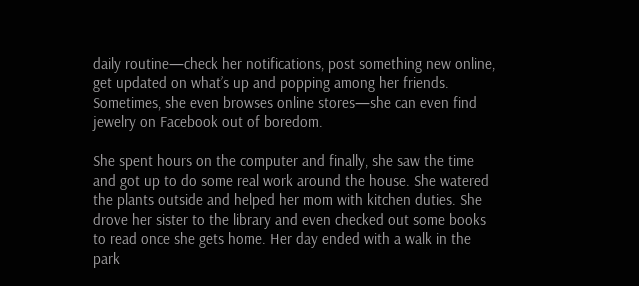daily routine—check her notifications, post something new online, get updated on what’s up and popping among her friends. Sometimes, she even browses online stores—she can even find jewelry on Facebook out of boredom.

She spent hours on the computer and finally, she saw the time and got up to do some real work around the house. She watered the plants outside and helped her mom with kitchen duties. She drove her sister to the library and even checked out some books to read once she gets home. Her day ended with a walk in the park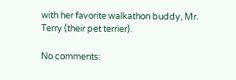with her favorite walkathon buddy, Mr. Terry (their pet terrier).

No comments: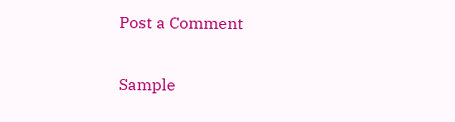Post a Comment


Sample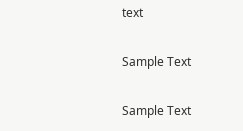text

Sample Text

Sample Text